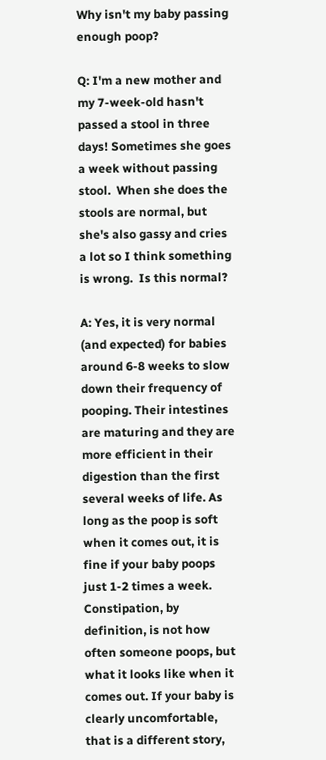Why isn't my baby passing enough poop?

Q: I'm a new mother and my 7-week-old hasn't passed a stool in three days! Sometimes she goes a week without passing stool.  When she does the stools are normal, but she's also gassy and cries a lot so I think something is wrong.  Is this normal?

A: Yes, it is very normal (and expected) for babies around 6-8 weeks to slow down their frequency of pooping. Their intestines are maturing and they are more efficient in their digestion than the first several weeks of life. As long as the poop is soft when it comes out, it is fine if your baby poops just 1-2 times a week. Constipation, by definition, is not how often someone poops, but what it looks like when it comes out. If your baby is clearly uncomfortable, that is a different story,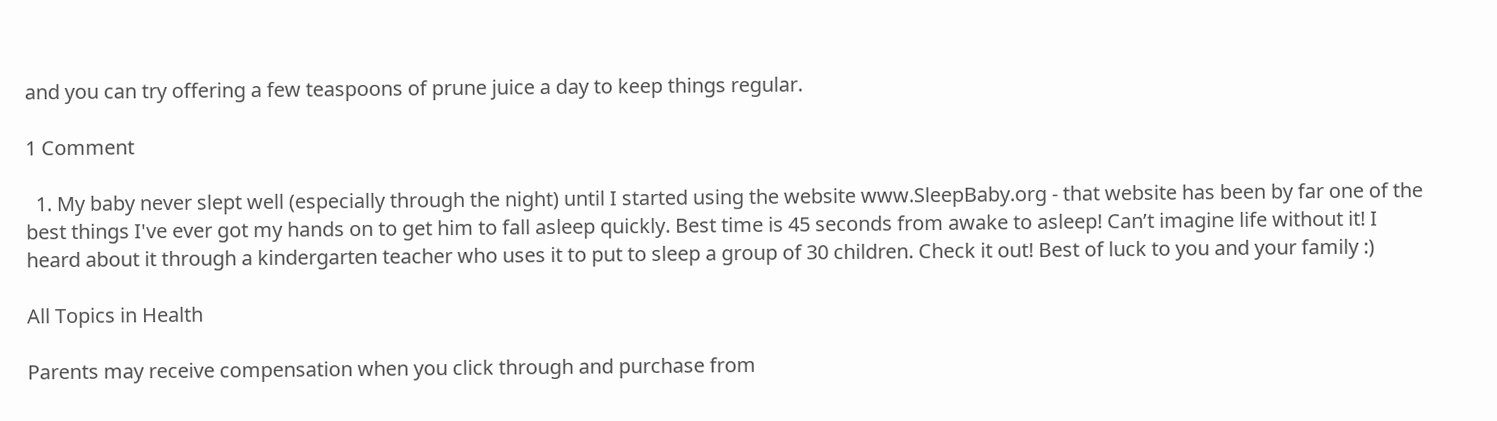and you can try offering a few teaspoons of prune juice a day to keep things regular.

1 Comment

  1. My baby never slept well (especially through the night) until I started using the website www.SleepBaby.org - that website has been by far one of the best things I've ever got my hands on to get him to fall asleep quickly. Best time is 45 seconds from awake to asleep! Can’t imagine life without it! I heard about it through a kindergarten teacher who uses it to put to sleep a group of 30 children. Check it out! Best of luck to you and your family :)

All Topics in Health

Parents may receive compensation when you click through and purchase from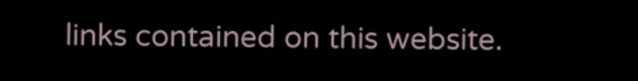links contained on this website.